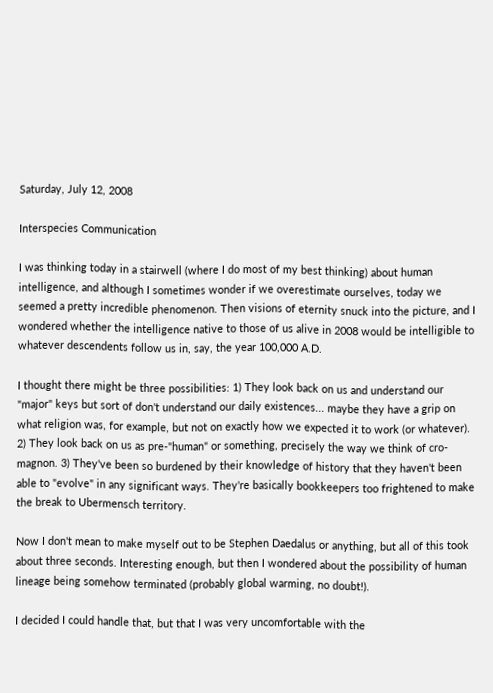Saturday, July 12, 2008

Interspecies Communication

I was thinking today in a stairwell (where I do most of my best thinking) about human intelligence, and although I sometimes wonder if we overestimate ourselves, today we seemed a pretty incredible phenomenon. Then visions of eternity snuck into the picture, and I wondered whether the intelligence native to those of us alive in 2008 would be intelligible to whatever descendents follow us in, say, the year 100,000 A.D.

I thought there might be three possibilities: 1) They look back on us and understand our "major" keys but sort of don't understand our daily existences... maybe they have a grip on what religion was, for example, but not on exactly how we expected it to work (or whatever). 2) They look back on us as pre-"human" or something, precisely the way we think of cro-magnon. 3) They've been so burdened by their knowledge of history that they haven't been able to "evolve" in any significant ways. They're basically bookkeepers too frightened to make the break to Ubermensch territory.

Now I don't mean to make myself out to be Stephen Daedalus or anything, but all of this took about three seconds. Interesting enough, but then I wondered about the possibility of human lineage being somehow terminated (probably global warming, no doubt!).

I decided I could handle that, but that I was very uncomfortable with the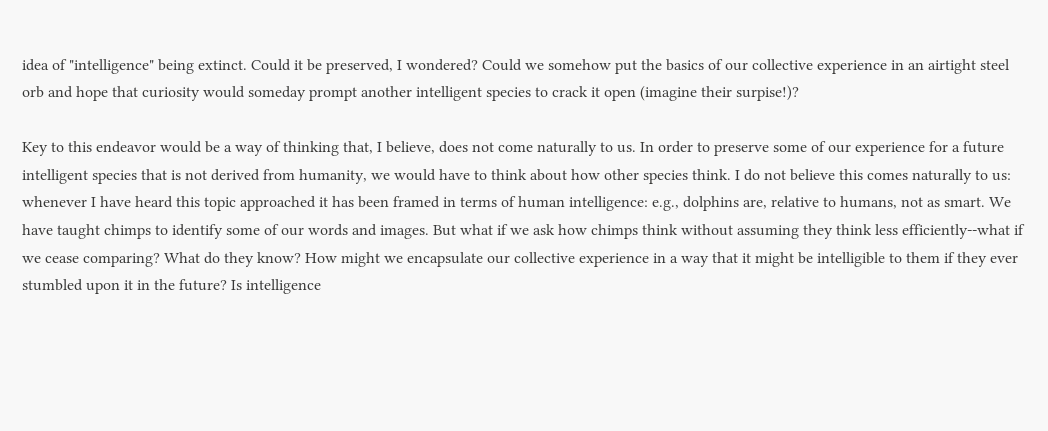idea of "intelligence" being extinct. Could it be preserved, I wondered? Could we somehow put the basics of our collective experience in an airtight steel orb and hope that curiosity would someday prompt another intelligent species to crack it open (imagine their surpise!)?

Key to this endeavor would be a way of thinking that, I believe, does not come naturally to us. In order to preserve some of our experience for a future intelligent species that is not derived from humanity, we would have to think about how other species think. I do not believe this comes naturally to us: whenever I have heard this topic approached it has been framed in terms of human intelligence: e.g., dolphins are, relative to humans, not as smart. We have taught chimps to identify some of our words and images. But what if we ask how chimps think without assuming they think less efficiently--what if we cease comparing? What do they know? How might we encapsulate our collective experience in a way that it might be intelligible to them if they ever stumbled upon it in the future? Is intelligence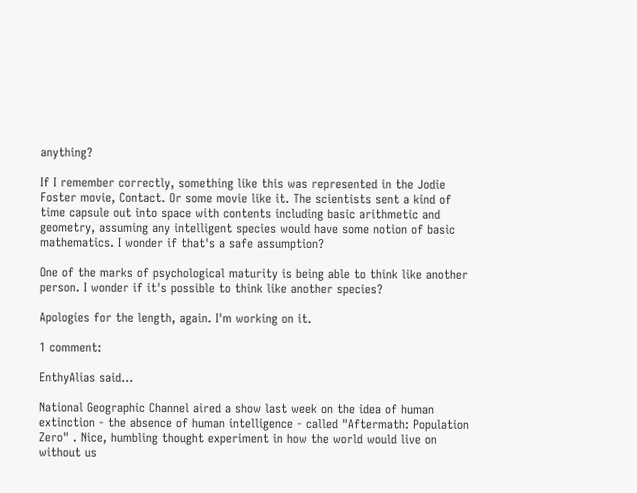anything?

If I remember correctly, something like this was represented in the Jodie Foster movie, Contact. Or some movie like it. The scientists sent a kind of time capsule out into space with contents including basic arithmetic and geometry, assuming any intelligent species would have some notion of basic mathematics. I wonder if that's a safe assumption?

One of the marks of psychological maturity is being able to think like another person. I wonder if it's possible to think like another species?

Apologies for the length, again. I'm working on it.

1 comment:

EnthyAlias said...

National Geographic Channel aired a show last week on the idea of human extinction - the absence of human intelligence - called "Aftermath: Population Zero" . Nice, humbling thought experiment in how the world would live on without us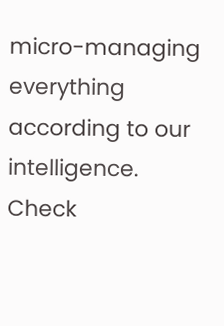micro-managing everything according to our intelligence. Check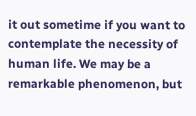it out sometime if you want to contemplate the necessity of human life. We may be a remarkable phenomenon, but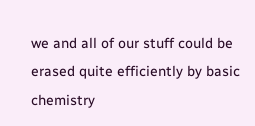we and all of our stuff could be erased quite efficiently by basic chemistry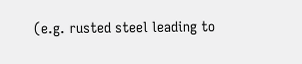(e.g. rusted steel leading to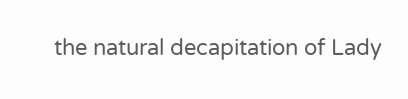the natural decapitation of Lady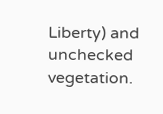Liberty) and unchecked vegetation.